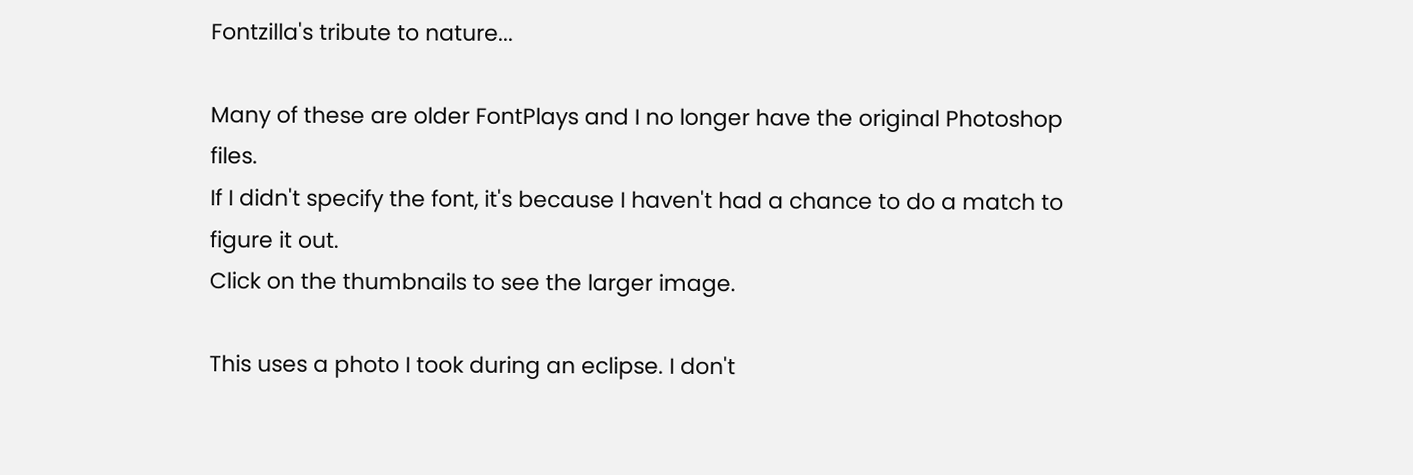Fontzilla's tribute to nature...

Many of these are older FontPlays and I no longer have the original Photoshop files.
If I didn't specify the font, it's because I haven't had a chance to do a match to figure it out.
Click on the thumbnails to see the larger image.

This uses a photo I took during an eclipse. I don't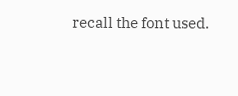recall the font used.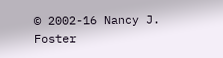© 2002-16 Nancy J. Foster